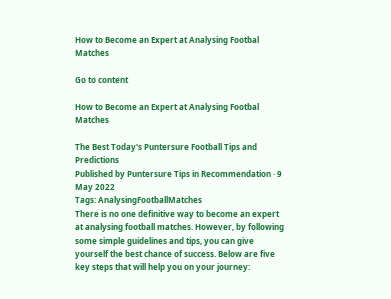How to Become an Expert at Analysing Footbal Matches

Go to content

How to Become an Expert at Analysing Footbal Matches

The Best Today's Puntersure Football Tips and Predictions
Published by Puntersure Tips in Recommendation · 9 May 2022
Tags: AnalysingFootballMatches
There is no one definitive way to become an expert at analysing football matches. However, by following some simple guidelines and tips, you can give yourself the best chance of success. Below are five key steps that will help you on your journey: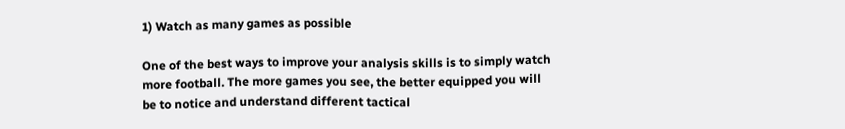1) Watch as many games as possible

One of the best ways to improve your analysis skills is to simply watch more football. The more games you see, the better equipped you will be to notice and understand different tactical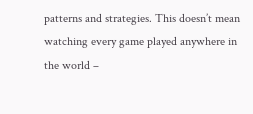patterns and strategies. This doesn’t mean watching every game played anywhere in the world –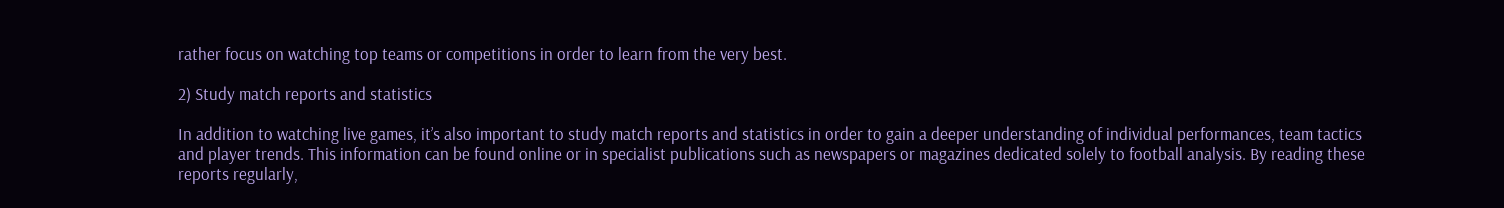rather focus on watching top teams or competitions in order to learn from the very best.

2) Study match reports and statistics

In addition to watching live games, it’s also important to study match reports and statistics in order to gain a deeper understanding of individual performances, team tactics and player trends. This information can be found online or in specialist publications such as newspapers or magazines dedicated solely to football analysis. By reading these reports regularly,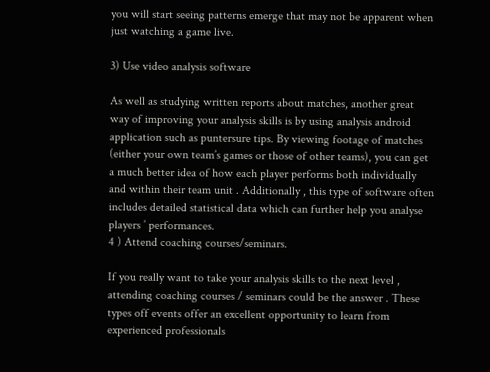you will start seeing patterns emerge that may not be apparent when just watching a game live.

3) Use video analysis software

As well as studying written reports about matches, another great way of improving your analysis skills is by using analysis android application such as puntersure tips. By viewing footage of matches (either your own team’s games or those of other teams), you can get a much better idea of how each player performs both individually and within their team unit . Additionally , this type of software often includes detailed statistical data which can further help you analyse players ’ performances.
4 ) Attend coaching courses/seminars.

If you really want to take your analysis skills to the next level , attending coaching courses / seminars could be the answer . These types off events offer an excellent opportunity to learn from experienced professionals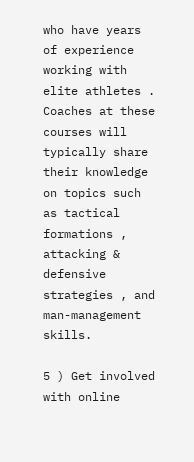who have years of experience working with elite athletes . Coaches at these courses will typically share their knowledge on topics such as tactical formations , attacking & defensive strategies , and man-management skills.

5 ) Get involved with online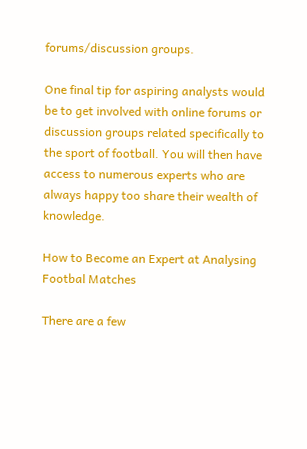forums/discussion groups.

One final tip for aspiring analysts would be to get involved with online forums or discussion groups related specifically to the sport of football. You will then have access to numerous experts who are always happy too share their wealth of knowledge.

How to Become an Expert at Analysing Footbal Matches

There are a few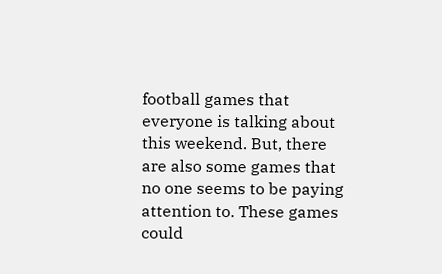football games that everyone is talking about this weekend. But, there are also some games that no one seems to be paying attention to. These games could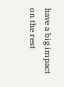have a big impact on the rest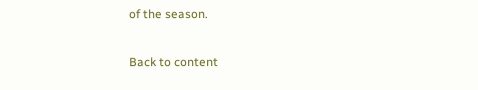of the season.

Back to content